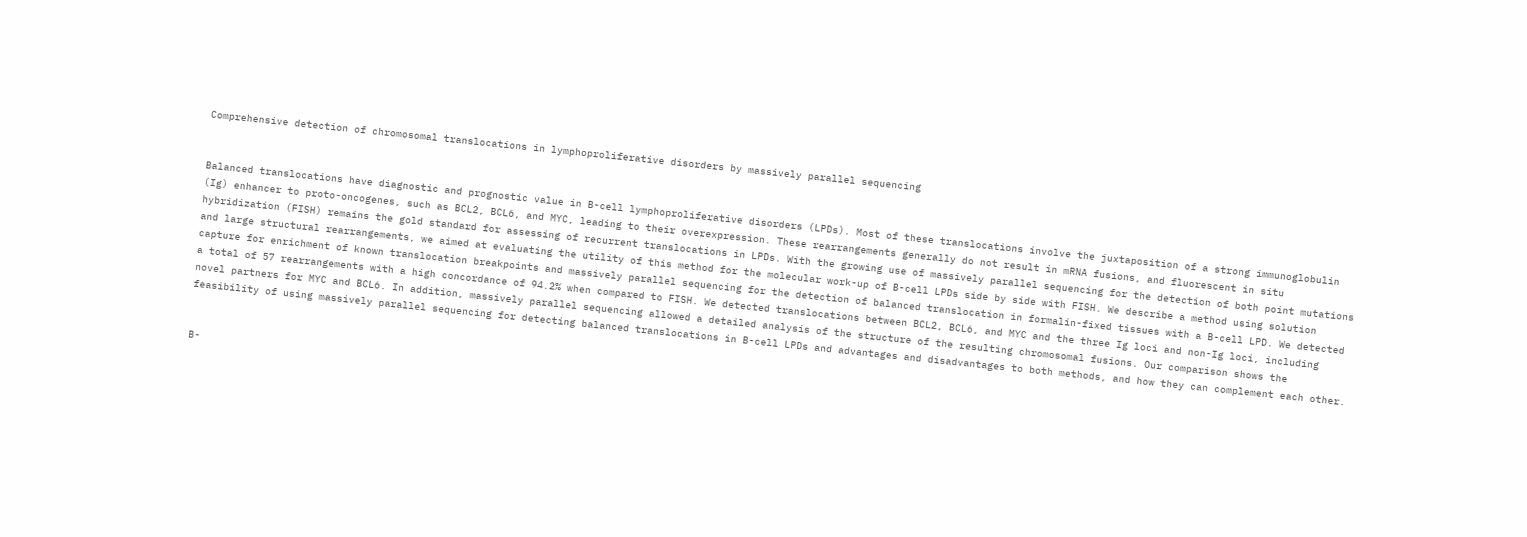Comprehensive detection of chromosomal translocations in lymphoproliferative disorders by massively parallel sequencing


Balanced translocations have diagnostic and prognostic value in B-cell lymphoproliferative disorders (LPDs). Most of these translocations involve the juxtaposition of a strong immunoglobulin (Ig) enhancer to proto-oncogenes, such as BCL2, BCL6, and MYC, leading to their overexpression. These rearrangements generally do not result in mRNA fusions, and fluorescent in situ hybridization (FISH) remains the gold standard for assessing of recurrent translocations in LPDs. With the growing use of massively parallel sequencing for the detection of both point mutations and large structural rearrangements, we aimed at evaluating the utility of this method for the molecular work-up of B-cell LPDs side by side with FISH. We describe a method using solution capture for enrichment of known translocation breakpoints and massively parallel sequencing for the detection of balanced translocation in formalin-fixed tissues with a B-cell LPD. We detected a total of 57 rearrangements with a high concordance of 94.2% when compared to FISH. We detected translocations between BCL2, BCL6, and MYC and the three Ig loci and non-Ig loci, including novel partners for MYC and BCL6. In addition, massively parallel sequencing allowed a detailed analysis of the structure of the resulting chromosomal fusions. Our comparison shows the feasibility of using massively parallel sequencing for detecting balanced translocations in B-cell LPDs and advantages and disadvantages to both methods, and how they can complement each other.


B-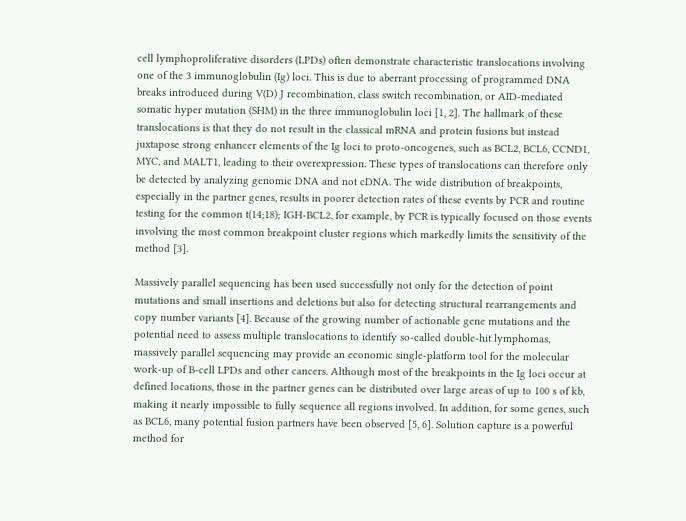cell lymphoproliferative disorders (LPDs) often demonstrate characteristic translocations involving one of the 3 immunoglobulin (Ig) loci. This is due to aberrant processing of programmed DNA breaks introduced during V(D) J recombination, class switch recombination, or AID-mediated somatic hyper mutation (SHM) in the three immunoglobulin loci [1, 2]. The hallmark of these translocations is that they do not result in the classical mRNA and protein fusions but instead juxtapose strong enhancer elements of the Ig loci to proto-oncogenes, such as BCL2, BCL6, CCND1, MYC, and MALT1, leading to their overexpression. These types of translocations can therefore only be detected by analyzing genomic DNA and not cDNA. The wide distribution of breakpoints, especially in the partner genes, results in poorer detection rates of these events by PCR and routine testing for the common t(14;18); IGH-BCL2, for example, by PCR is typically focused on those events involving the most common breakpoint cluster regions which markedly limits the sensitivity of the method [3].

Massively parallel sequencing has been used successfully not only for the detection of point mutations and small insertions and deletions but also for detecting structural rearrangements and copy number variants [4]. Because of the growing number of actionable gene mutations and the potential need to assess multiple translocations to identify so-called double-hit lymphomas, massively parallel sequencing may provide an economic single-platform tool for the molecular work-up of B-cell LPDs and other cancers. Although most of the breakpoints in the Ig loci occur at defined locations, those in the partner genes can be distributed over large areas of up to 100 s of kb, making it nearly impossible to fully sequence all regions involved. In addition, for some genes, such as BCL6, many potential fusion partners have been observed [5, 6]. Solution capture is a powerful method for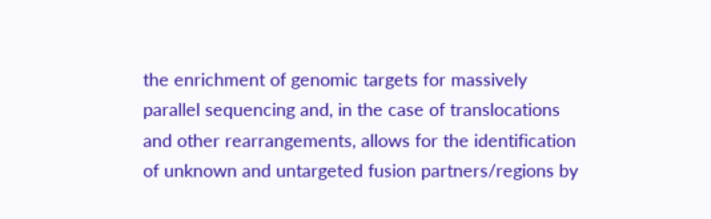the enrichment of genomic targets for massively parallel sequencing and, in the case of translocations and other rearrangements, allows for the identification of unknown and untargeted fusion partners/regions by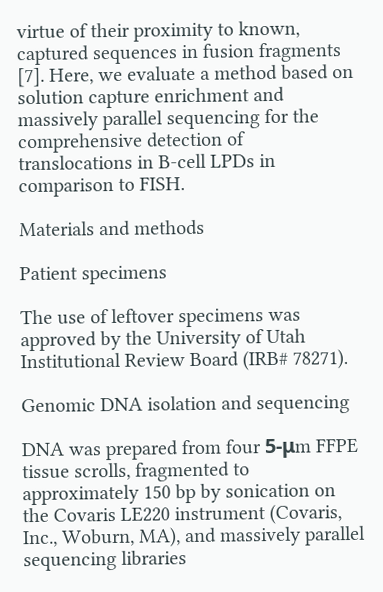virtue of their proximity to known, captured sequences in fusion fragments [7]. Here, we evaluate a method based on solution capture enrichment and massively parallel sequencing for the comprehensive detection of translocations in B-cell LPDs in comparison to FISH.

Materials and methods

Patient specimens

The use of leftover specimens was approved by the University of Utah Institutional Review Board (IRB# 78271).

Genomic DNA isolation and sequencing

DNA was prepared from four 5-μm FFPE tissue scrolls, fragmented to approximately 150 bp by sonication on the Covaris LE220 instrument (Covaris, Inc., Woburn, MA), and massively parallel sequencing libraries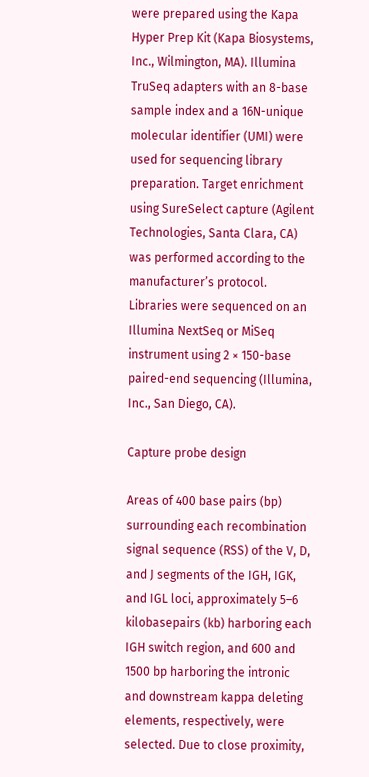were prepared using the Kapa Hyper Prep Kit (Kapa Biosystems, Inc., Wilmington, MA). Illumina TruSeq adapters with an 8-base sample index and a 16N-unique molecular identifier (UMI) were used for sequencing library preparation. Target enrichment using SureSelect capture (Agilent Technologies, Santa Clara, CA) was performed according to the manufacturer’s protocol. Libraries were sequenced on an Illumina NextSeq or MiSeq instrument using 2 × 150-base paired-end sequencing (Illumina, Inc., San Diego, CA).

Capture probe design

Areas of 400 base pairs (bp) surrounding each recombination signal sequence (RSS) of the V, D, and J segments of the IGH, IGK, and IGL loci, approximately 5–6 kilobasepairs (kb) harboring each IGH switch region, and 600 and 1500 bp harboring the intronic and downstream kappa deleting elements, respectively, were selected. Due to close proximity,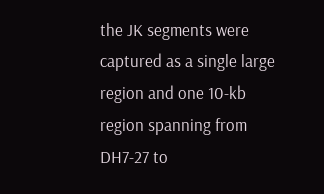the JK segments were captured as a single large region and one 10-kb region spanning from DH7-27 to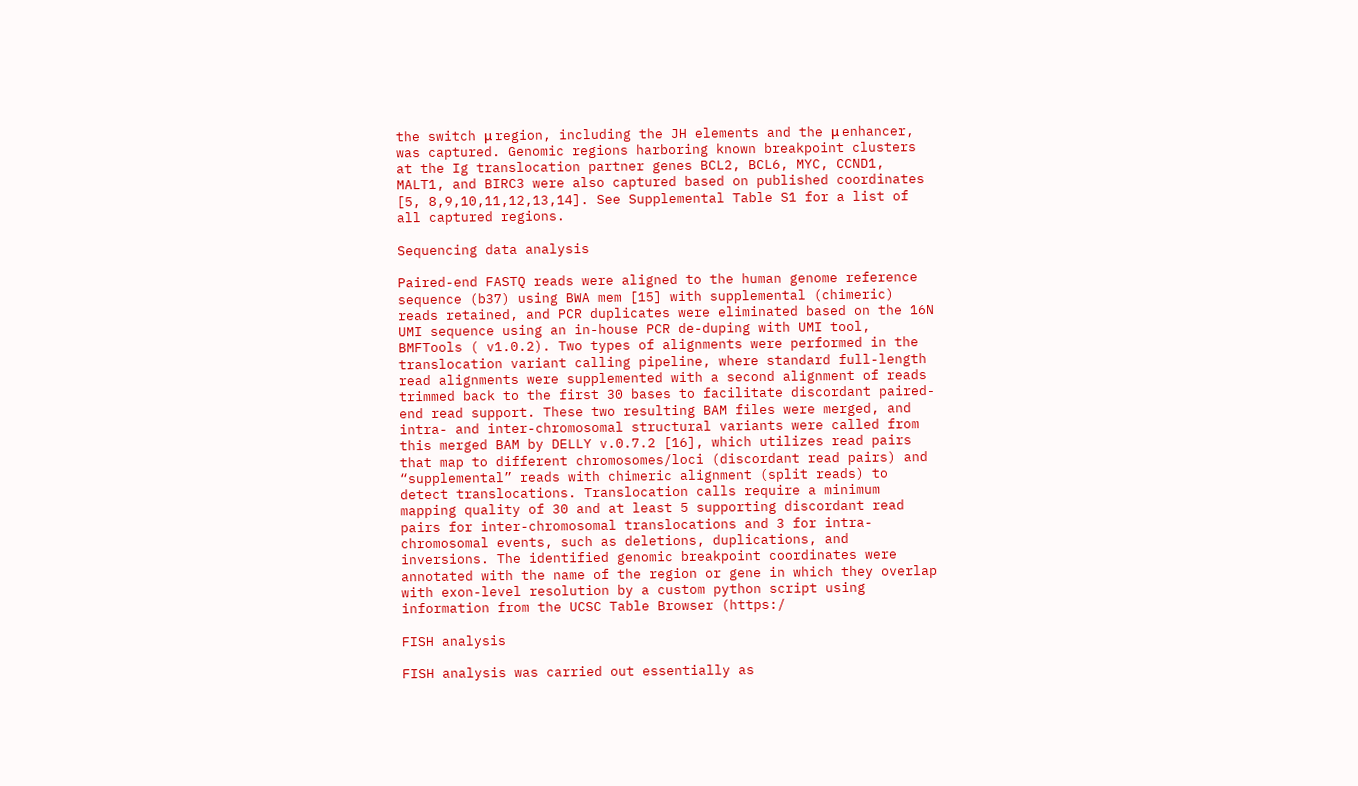the switch μ region, including the JH elements and the μ enhancer, was captured. Genomic regions harboring known breakpoint clusters at the Ig translocation partner genes BCL2, BCL6, MYC, CCND1, MALT1, and BIRC3 were also captured based on published coordinates [5, 8,9,10,11,12,13,14]. See Supplemental Table S1 for a list of all captured regions.

Sequencing data analysis

Paired-end FASTQ reads were aligned to the human genome reference sequence (b37) using BWA mem [15] with supplemental (chimeric) reads retained, and PCR duplicates were eliminated based on the 16N UMI sequence using an in-house PCR de-duping with UMI tool, BMFTools ( v1.0.2). Two types of alignments were performed in the translocation variant calling pipeline, where standard full-length read alignments were supplemented with a second alignment of reads trimmed back to the first 30 bases to facilitate discordant paired-end read support. These two resulting BAM files were merged, and intra- and inter-chromosomal structural variants were called from this merged BAM by DELLY v.0.7.2 [16], which utilizes read pairs that map to different chromosomes/loci (discordant read pairs) and “supplemental” reads with chimeric alignment (split reads) to detect translocations. Translocation calls require a minimum mapping quality of 30 and at least 5 supporting discordant read pairs for inter-chromosomal translocations and 3 for intra-chromosomal events, such as deletions, duplications, and inversions. The identified genomic breakpoint coordinates were annotated with the name of the region or gene in which they overlap with exon-level resolution by a custom python script using information from the UCSC Table Browser (https:/

FISH analysis

FISH analysis was carried out essentially as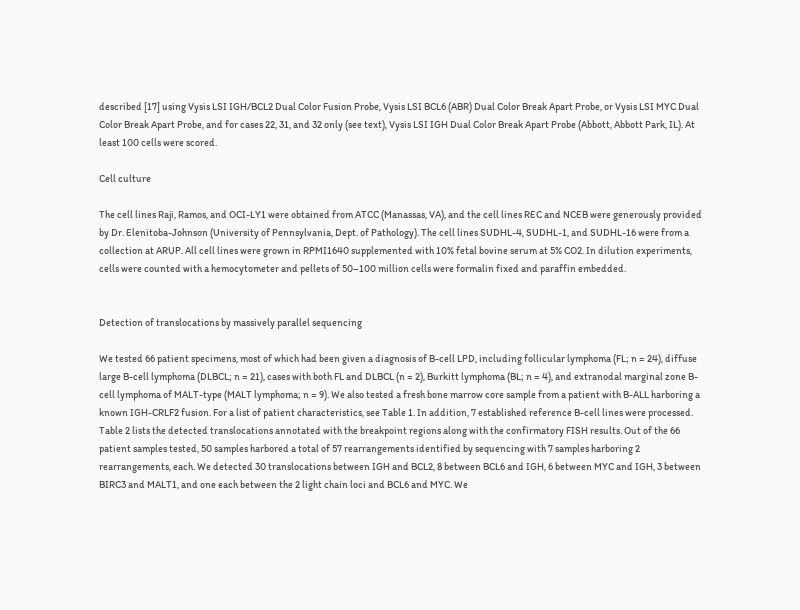described [17] using Vysis LSI IGH/BCL2 Dual Color Fusion Probe, Vysis LSI BCL6 (ABR) Dual Color Break Apart Probe, or Vysis LSI MYC Dual Color Break Apart Probe, and for cases 22, 31, and 32 only (see text), Vysis LSI IGH Dual Color Break Apart Probe (Abbott, Abbott Park, IL). At least 100 cells were scored.

Cell culture

The cell lines Raji, Ramos, and OCI-LY1 were obtained from ATCC (Manassas, VA), and the cell lines REC and NCEB were generously provided by Dr. Elenitoba-Johnson (University of Pennsylvania, Dept. of Pathology). The cell lines SUDHL-4, SUDHL-1, and SUDHL-16 were from a collection at ARUP. All cell lines were grown in RPMI1640 supplemented with 10% fetal bovine serum at 5% CO2. In dilution experiments, cells were counted with a hemocytometer and pellets of 50–100 million cells were formalin fixed and paraffin embedded.


Detection of translocations by massively parallel sequencing

We tested 66 patient specimens, most of which had been given a diagnosis of B-cell LPD, including follicular lymphoma (FL; n = 24), diffuse large B-cell lymphoma (DLBCL; n = 21), cases with both FL and DLBCL (n = 2), Burkitt lymphoma (BL; n = 4), and extranodal marginal zone B-cell lymphoma of MALT-type (MALT lymphoma; n = 9). We also tested a fresh bone marrow core sample from a patient with B-ALL harboring a known IGH-CRLF2 fusion. For a list of patient characteristics, see Table 1. In addition, 7 established reference B-cell lines were processed. Table 2 lists the detected translocations annotated with the breakpoint regions along with the confirmatory FISH results. Out of the 66 patient samples tested, 50 samples harbored a total of 57 rearrangements identified by sequencing with 7 samples harboring 2 rearrangements, each. We detected 30 translocations between IGH and BCL2, 8 between BCL6 and IGH, 6 between MYC and IGH, 3 between BIRC3 and MALT1, and one each between the 2 light chain loci and BCL6 and MYC. We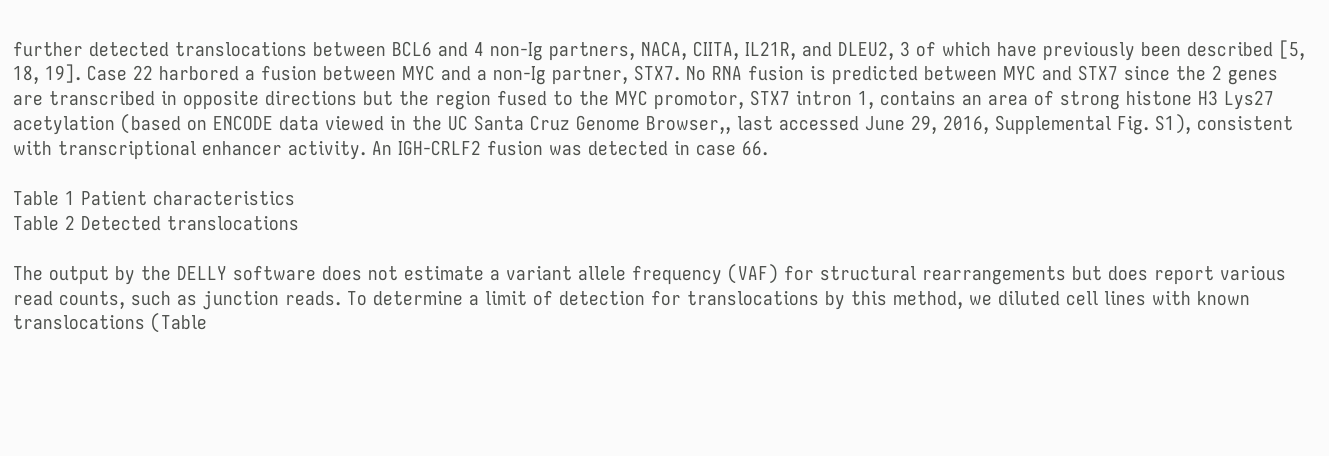further detected translocations between BCL6 and 4 non-Ig partners, NACA, CIITA, IL21R, and DLEU2, 3 of which have previously been described [5, 18, 19]. Case 22 harbored a fusion between MYC and a non-Ig partner, STX7. No RNA fusion is predicted between MYC and STX7 since the 2 genes are transcribed in opposite directions but the region fused to the MYC promotor, STX7 intron 1, contains an area of strong histone H3 Lys27 acetylation (based on ENCODE data viewed in the UC Santa Cruz Genome Browser,, last accessed June 29, 2016, Supplemental Fig. S1), consistent with transcriptional enhancer activity. An IGH-CRLF2 fusion was detected in case 66.

Table 1 Patient characteristics
Table 2 Detected translocations

The output by the DELLY software does not estimate a variant allele frequency (VAF) for structural rearrangements but does report various read counts, such as junction reads. To determine a limit of detection for translocations by this method, we diluted cell lines with known translocations (Table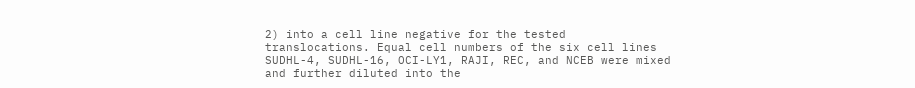2) into a cell line negative for the tested translocations. Equal cell numbers of the six cell lines SUDHL-4, SUDHL-16, OCI-LY1, RAJI, REC, and NCEB were mixed and further diluted into the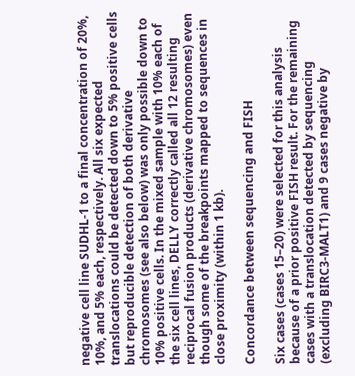negative cell line SUDHL-1 to a final concentration of 20%, 10%, and 5% each, respectively. All six expected translocations could be detected down to 5% positive cells but reproducible detection of both derivative chromosomes (see also below) was only possible down to 10% positive cells. In the mixed sample with 10% each of the six cell lines, DELLY correctly called all 12 resulting reciprocal fusion products (derivative chromosomes) even though some of the breakpoints mapped to sequences in close proximity (within 1 kb).

Concordance between sequencing and FISH

Six cases (cases 15–20) were selected for this analysis because of a prior positive FISH result. For the remaining cases with a translocation detected by sequencing (excluding BIRC3-MALT1) and 9 cases negative by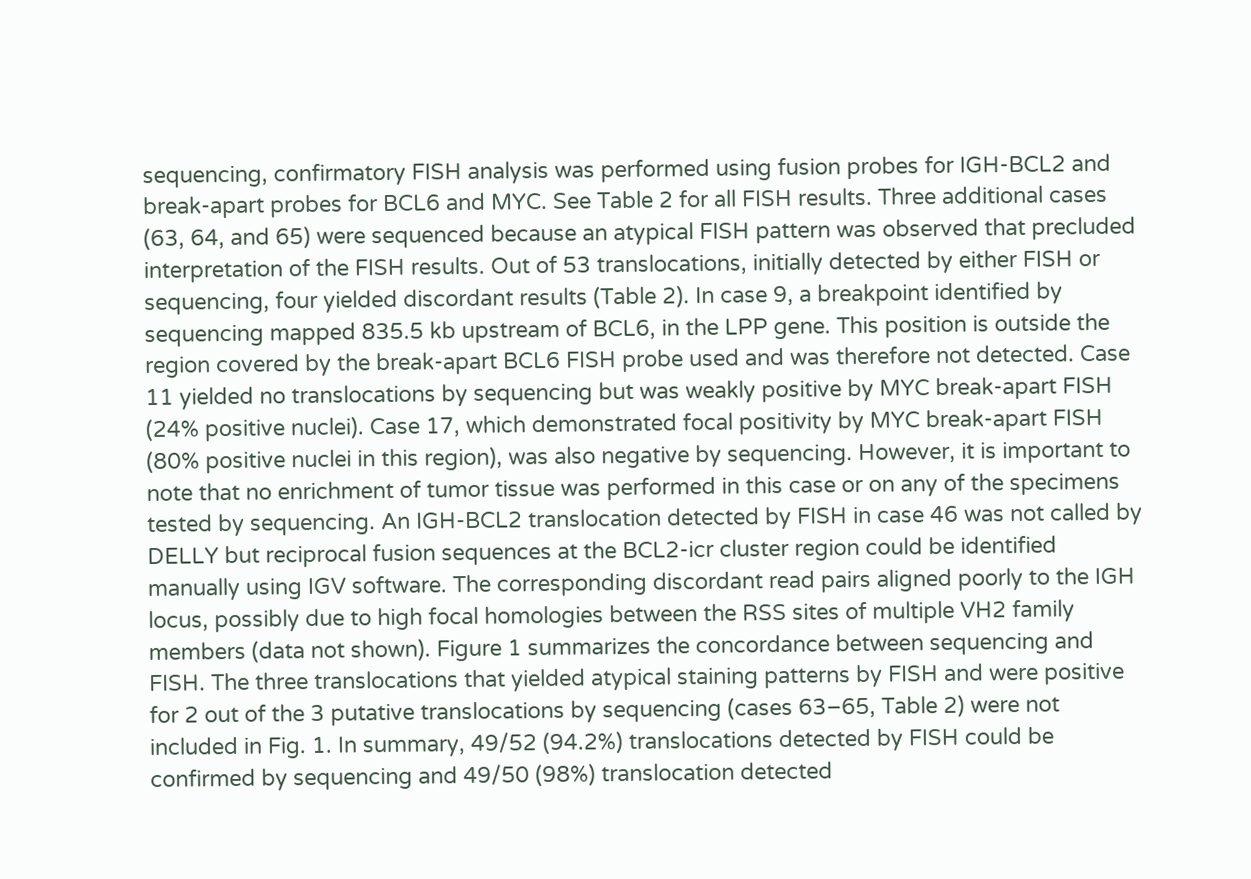sequencing, confirmatory FISH analysis was performed using fusion probes for IGH-BCL2 and break-apart probes for BCL6 and MYC. See Table 2 for all FISH results. Three additional cases (63, 64, and 65) were sequenced because an atypical FISH pattern was observed that precluded interpretation of the FISH results. Out of 53 translocations, initially detected by either FISH or sequencing, four yielded discordant results (Table 2). In case 9, a breakpoint identified by sequencing mapped 835.5 kb upstream of BCL6, in the LPP gene. This position is outside the region covered by the break-apart BCL6 FISH probe used and was therefore not detected. Case 11 yielded no translocations by sequencing but was weakly positive by MYC break-apart FISH (24% positive nuclei). Case 17, which demonstrated focal positivity by MYC break-apart FISH (80% positive nuclei in this region), was also negative by sequencing. However, it is important to note that no enrichment of tumor tissue was performed in this case or on any of the specimens tested by sequencing. An IGH-BCL2 translocation detected by FISH in case 46 was not called by DELLY but reciprocal fusion sequences at the BCL2-icr cluster region could be identified manually using IGV software. The corresponding discordant read pairs aligned poorly to the IGH locus, possibly due to high focal homologies between the RSS sites of multiple VH2 family members (data not shown). Figure 1 summarizes the concordance between sequencing and FISH. The three translocations that yielded atypical staining patterns by FISH and were positive for 2 out of the 3 putative translocations by sequencing (cases 63–65, Table 2) were not included in Fig. 1. In summary, 49/52 (94.2%) translocations detected by FISH could be confirmed by sequencing and 49/50 (98%) translocation detected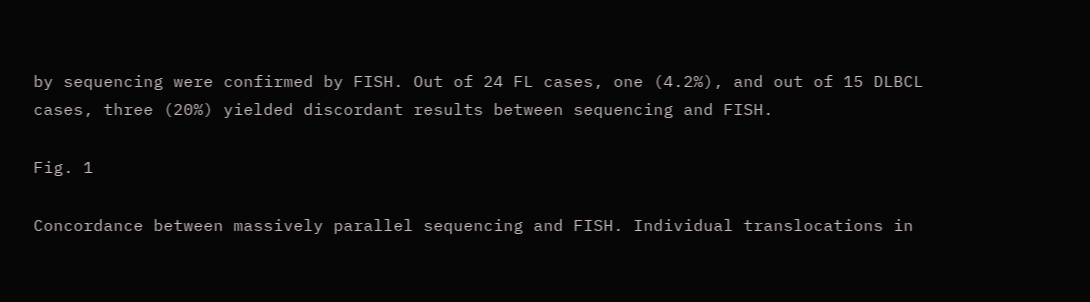by sequencing were confirmed by FISH. Out of 24 FL cases, one (4.2%), and out of 15 DLBCL cases, three (20%) yielded discordant results between sequencing and FISH.

Fig. 1

Concordance between massively parallel sequencing and FISH. Individual translocations in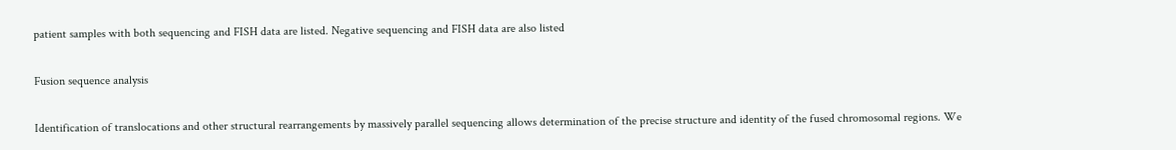patient samples with both sequencing and FISH data are listed. Negative sequencing and FISH data are also listed

Fusion sequence analysis

Identification of translocations and other structural rearrangements by massively parallel sequencing allows determination of the precise structure and identity of the fused chromosomal regions. We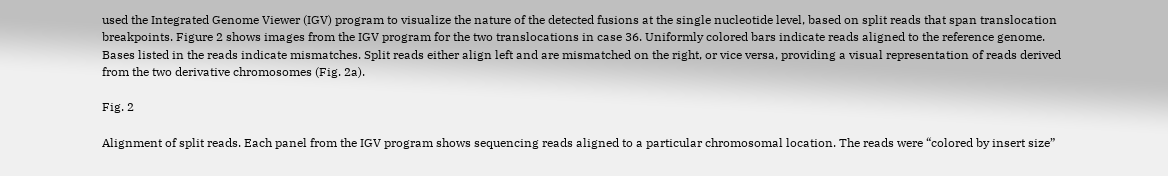used the Integrated Genome Viewer (IGV) program to visualize the nature of the detected fusions at the single nucleotide level, based on split reads that span translocation breakpoints. Figure 2 shows images from the IGV program for the two translocations in case 36. Uniformly colored bars indicate reads aligned to the reference genome. Bases listed in the reads indicate mismatches. Split reads either align left and are mismatched on the right, or vice versa, providing a visual representation of reads derived from the two derivative chromosomes (Fig. 2a).

Fig. 2

Alignment of split reads. Each panel from the IGV program shows sequencing reads aligned to a particular chromosomal location. The reads were “colored by insert size”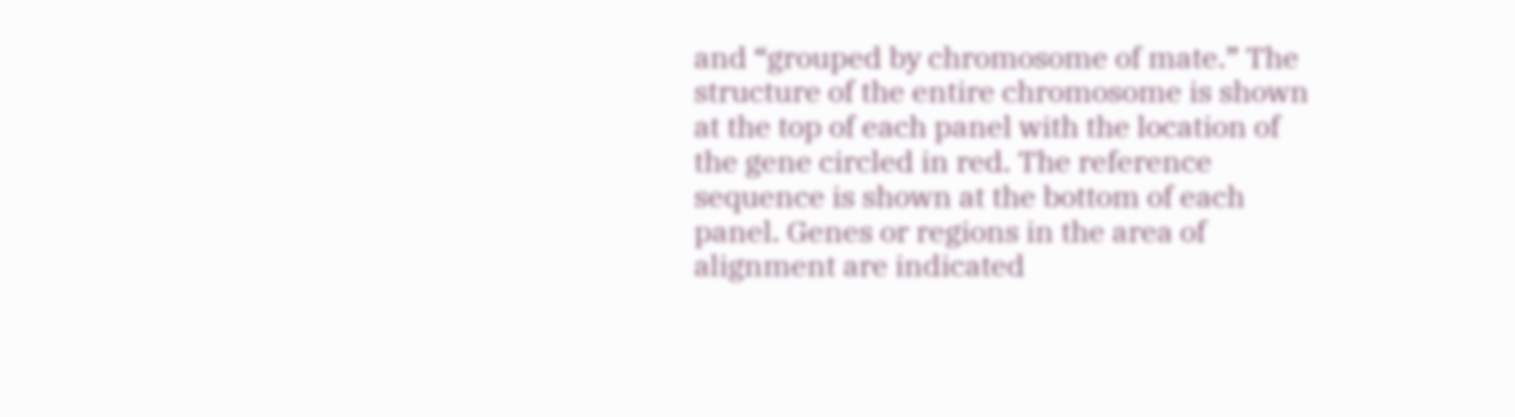and “grouped by chromosome of mate.” The structure of the entire chromosome is shown at the top of each panel with the location of the gene circled in red. The reference sequence is shown at the bottom of each panel. Genes or regions in the area of alignment are indicated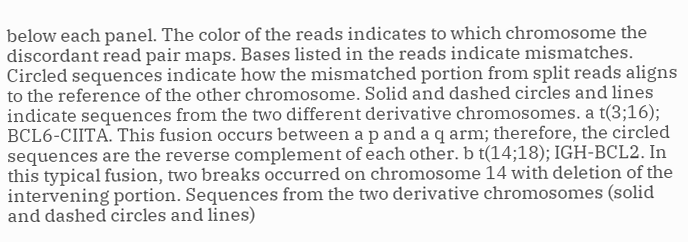below each panel. The color of the reads indicates to which chromosome the discordant read pair maps. Bases listed in the reads indicate mismatches. Circled sequences indicate how the mismatched portion from split reads aligns to the reference of the other chromosome. Solid and dashed circles and lines indicate sequences from the two different derivative chromosomes. a t(3;16); BCL6-CIITA. This fusion occurs between a p and a q arm; therefore, the circled sequences are the reverse complement of each other. b t(14;18); IGH-BCL2. In this typical fusion, two breaks occurred on chromosome 14 with deletion of the intervening portion. Sequences from the two derivative chromosomes (solid and dashed circles and lines)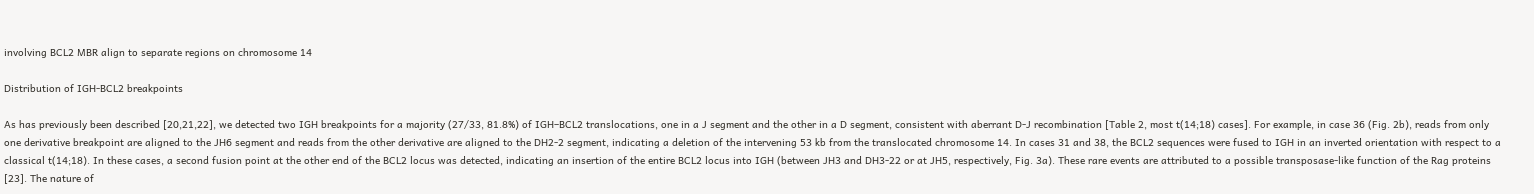involving BCL2 MBR align to separate regions on chromosome 14

Distribution of IGH-BCL2 breakpoints

As has previously been described [20,21,22], we detected two IGH breakpoints for a majority (27/33, 81.8%) of IGH–BCL2 translocations, one in a J segment and the other in a D segment, consistent with aberrant D-J recombination [Table 2, most t(14;18) cases]. For example, in case 36 (Fig. 2b), reads from only one derivative breakpoint are aligned to the JH6 segment and reads from the other derivative are aligned to the DH2-2 segment, indicating a deletion of the intervening 53 kb from the translocated chromosome 14. In cases 31 and 38, the BCL2 sequences were fused to IGH in an inverted orientation with respect to a classical t(14;18). In these cases, a second fusion point at the other end of the BCL2 locus was detected, indicating an insertion of the entire BCL2 locus into IGH (between JH3 and DH3-22 or at JH5, respectively, Fig. 3a). These rare events are attributed to a possible transposase-like function of the Rag proteins [23]. The nature of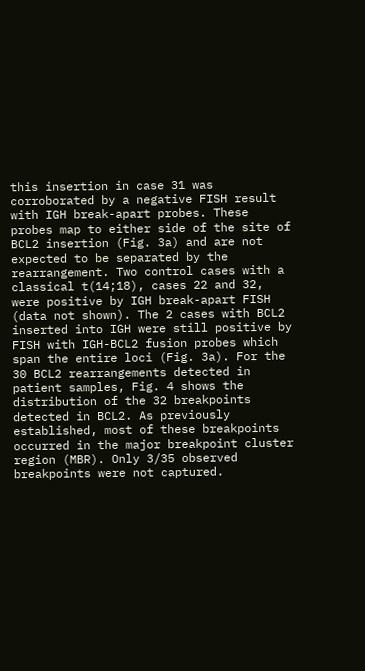this insertion in case 31 was corroborated by a negative FISH result with IGH break-apart probes. These probes map to either side of the site of BCL2 insertion (Fig. 3a) and are not expected to be separated by the rearrangement. Two control cases with a classical t(14;18), cases 22 and 32, were positive by IGH break-apart FISH (data not shown). The 2 cases with BCL2 inserted into IGH were still positive by FISH with IGH-BCL2 fusion probes which span the entire loci (Fig. 3a). For the 30 BCL2 rearrangements detected in patient samples, Fig. 4 shows the distribution of the 32 breakpoints detected in BCL2. As previously established, most of these breakpoints occurred in the major breakpoint cluster region (MBR). Only 3/35 observed breakpoints were not captured.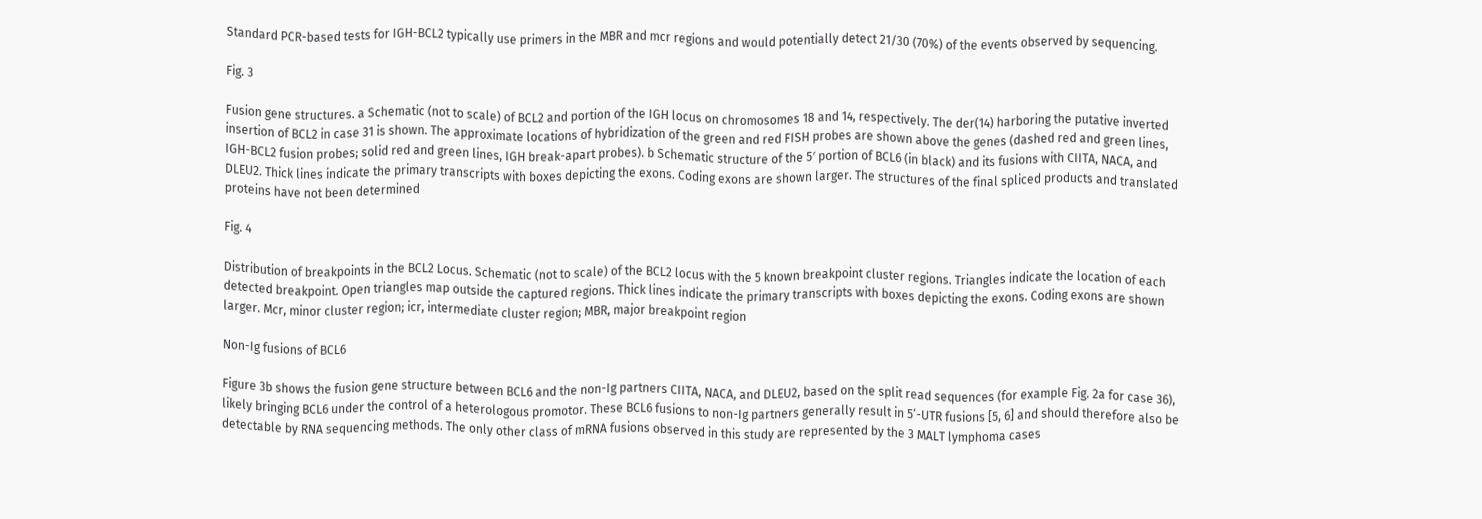Standard PCR-based tests for IGH-BCL2 typically use primers in the MBR and mcr regions and would potentially detect 21/30 (70%) of the events observed by sequencing.

Fig. 3

Fusion gene structures. a Schematic (not to scale) of BCL2 and portion of the IGH locus on chromosomes 18 and 14, respectively. The der(14) harboring the putative inverted insertion of BCL2 in case 31 is shown. The approximate locations of hybridization of the green and red FISH probes are shown above the genes (dashed red and green lines, IGH-BCL2 fusion probes; solid red and green lines, IGH break-apart probes). b Schematic structure of the 5′ portion of BCL6 (in black) and its fusions with CIITA, NACA, and DLEU2. Thick lines indicate the primary transcripts with boxes depicting the exons. Coding exons are shown larger. The structures of the final spliced products and translated proteins have not been determined

Fig. 4

Distribution of breakpoints in the BCL2 Locus. Schematic (not to scale) of the BCL2 locus with the 5 known breakpoint cluster regions. Triangles indicate the location of each detected breakpoint. Open triangles map outside the captured regions. Thick lines indicate the primary transcripts with boxes depicting the exons. Coding exons are shown larger. Mcr, minor cluster region; icr, intermediate cluster region; MBR, major breakpoint region

Non-Ig fusions of BCL6

Figure 3b shows the fusion gene structure between BCL6 and the non-Ig partners CIITA, NACA, and DLEU2, based on the split read sequences (for example Fig. 2a for case 36), likely bringing BCL6 under the control of a heterologous promotor. These BCL6 fusions to non-Ig partners generally result in 5’-UTR fusions [5, 6] and should therefore also be detectable by RNA sequencing methods. The only other class of mRNA fusions observed in this study are represented by the 3 MALT lymphoma cases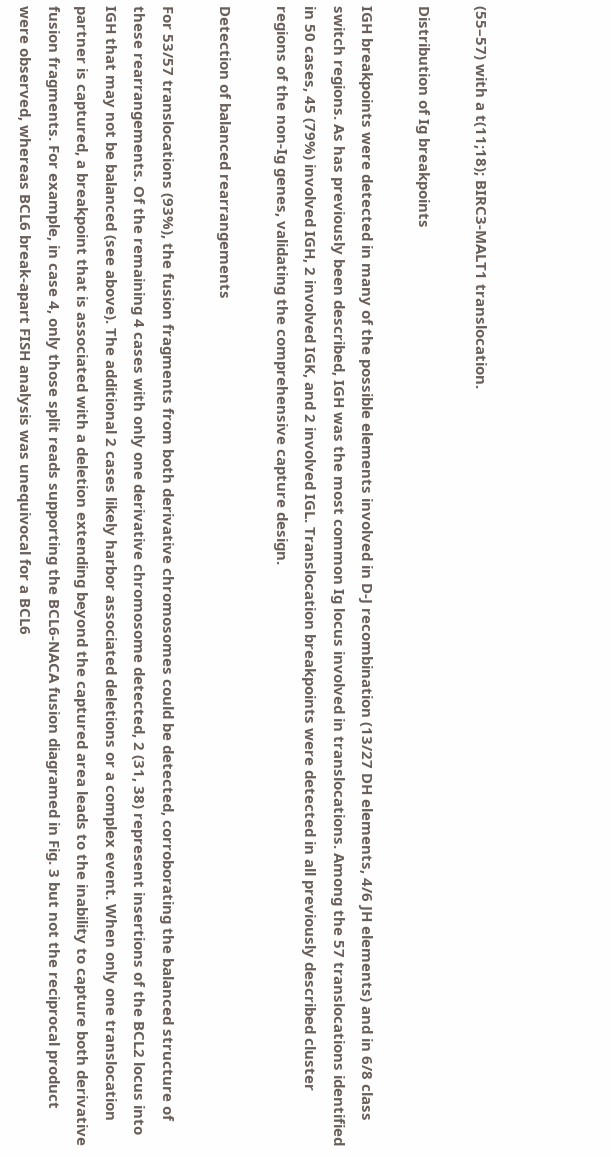(55–57) with a t(11;18); BIRC3-MALT1 translocation.

Distribution of Ig breakpoints

IGH breakpoints were detected in many of the possible elements involved in D-J recombination (13/27 DH elements, 4/6 JH elements) and in 6/8 class switch regions. As has previously been described, IGH was the most common Ig locus involved in translocations. Among the 57 translocations identified in 50 cases, 45 (79%) involved IGH, 2 involved IGK, and 2 involved IGL. Translocation breakpoints were detected in all previously described cluster regions of the non-Ig genes, validating the comprehensive capture design.

Detection of balanced rearrangements

For 53/57 translocations (93%), the fusion fragments from both derivative chromosomes could be detected, corroborating the balanced structure of these rearrangements. Of the remaining 4 cases with only one derivative chromosome detected, 2 (31, 38) represent insertions of the BCL2 locus into IGH that may not be balanced (see above). The additional 2 cases likely harbor associated deletions or a complex event. When only one translocation partner is captured, a breakpoint that is associated with a deletion extending beyond the captured area leads to the inability to capture both derivative fusion fragments. For example, in case 4, only those split reads supporting the BCL6-NACA fusion diagramed in Fig. 3 but not the reciprocal product were observed, whereas BCL6 break-apart FISH analysis was unequivocal for a BCL6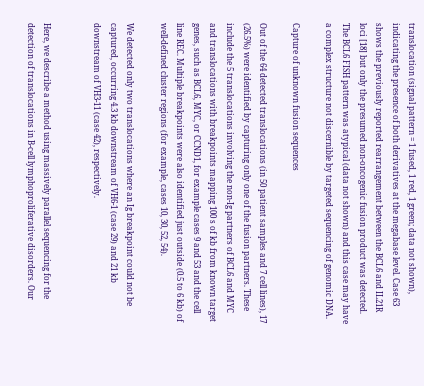translocation (signal pattern = 1 fused, 1 red, 1 green; data not shown), indicating the presence of both derivatives at the megabase level. Case 63 shows the previously reported rearrangement between the BCL6 and IL21R loci [18] but only the presumed non-oncogenic fusion product was detected. The BCL6 FISH pattern was atypical (data not shown) and this case may have a complex structure not discernible by targeted sequencing of genomic DNA.

Capture of unknown fusion sequences

Out of the 64 detected translocations (in 50 patient samples and 7 cell lines), 17 (26.5%) were identified by capturing only one of the fusion partners. These include the 5 translocations involving the non-Ig partners of BCL6 and MYC and translocations with breakpoints mapping 100 s of kb from known target genes, such as BCL6, MYC, or CCND1, for example cases 9 and 53 and the cell line REC. Multiple breakpoints were also identified just outside (0.5 to 6 kb) of well-defined cluster regions (for example, cases 10, 30, 52, 54).

We detected only two translocations where an Ig breakpoint could not be captured, occurring 4.3 kb downstream of VH6-1 (case 29) and 21 kb downstream of VH3-11 (case 42), respectively.


Here, we describe a method using massively parallel sequencing for the detection of translocations in B-cell lymphoproliferative disorders. Our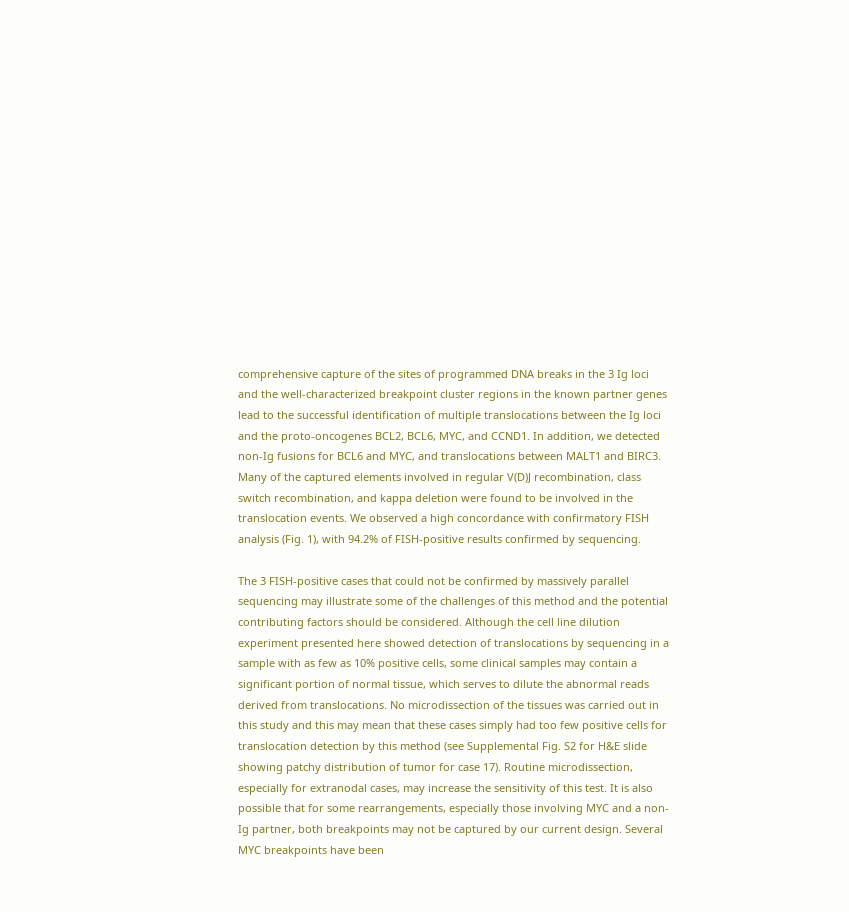comprehensive capture of the sites of programmed DNA breaks in the 3 Ig loci and the well-characterized breakpoint cluster regions in the known partner genes lead to the successful identification of multiple translocations between the Ig loci and the proto-oncogenes BCL2, BCL6, MYC, and CCND1. In addition, we detected non-Ig fusions for BCL6 and MYC, and translocations between MALT1 and BIRC3. Many of the captured elements involved in regular V(D)J recombination, class switch recombination, and kappa deletion were found to be involved in the translocation events. We observed a high concordance with confirmatory FISH analysis (Fig. 1), with 94.2% of FISH-positive results confirmed by sequencing.

The 3 FISH-positive cases that could not be confirmed by massively parallel sequencing may illustrate some of the challenges of this method and the potential contributing factors should be considered. Although the cell line dilution experiment presented here showed detection of translocations by sequencing in a sample with as few as 10% positive cells, some clinical samples may contain a significant portion of normal tissue, which serves to dilute the abnormal reads derived from translocations. No microdissection of the tissues was carried out in this study and this may mean that these cases simply had too few positive cells for translocation detection by this method (see Supplemental Fig. S2 for H&E slide showing patchy distribution of tumor for case 17). Routine microdissection, especially for extranodal cases, may increase the sensitivity of this test. It is also possible that for some rearrangements, especially those involving MYC and a non-Ig partner, both breakpoints may not be captured by our current design. Several MYC breakpoints have been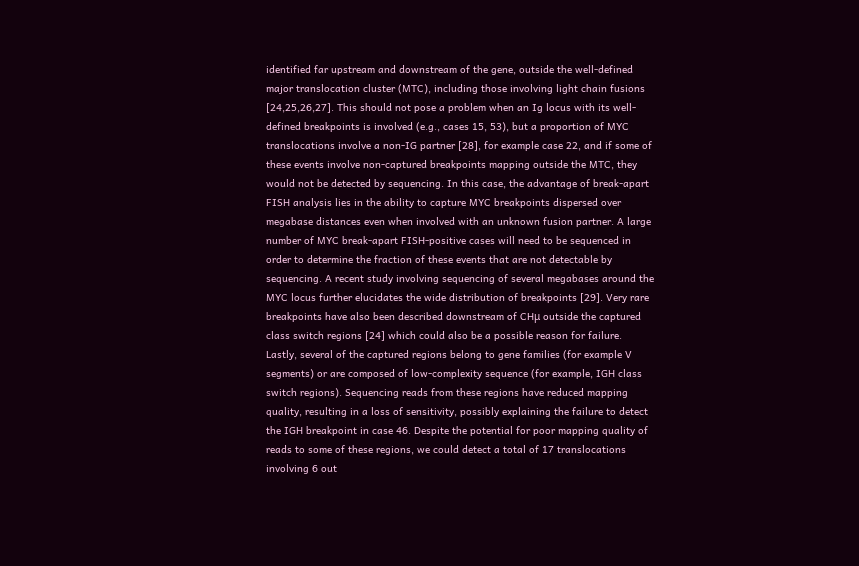identified far upstream and downstream of the gene, outside the well-defined major translocation cluster (MTC), including those involving light chain fusions [24,25,26,27]. This should not pose a problem when an Ig locus with its well-defined breakpoints is involved (e.g., cases 15, 53), but a proportion of MYC translocations involve a non-IG partner [28], for example case 22, and if some of these events involve non-captured breakpoints mapping outside the MTC, they would not be detected by sequencing. In this case, the advantage of break-apart FISH analysis lies in the ability to capture MYC breakpoints dispersed over megabase distances even when involved with an unknown fusion partner. A large number of MYC break-apart FISH-positive cases will need to be sequenced in order to determine the fraction of these events that are not detectable by sequencing. A recent study involving sequencing of several megabases around the MYC locus further elucidates the wide distribution of breakpoints [29]. Very rare breakpoints have also been described downstream of CHμ outside the captured class switch regions [24] which could also be a possible reason for failure. Lastly, several of the captured regions belong to gene families (for example V segments) or are composed of low-complexity sequence (for example, IGH class switch regions). Sequencing reads from these regions have reduced mapping quality, resulting in a loss of sensitivity, possibly explaining the failure to detect the IGH breakpoint in case 46. Despite the potential for poor mapping quality of reads to some of these regions, we could detect a total of 17 translocations involving 6 out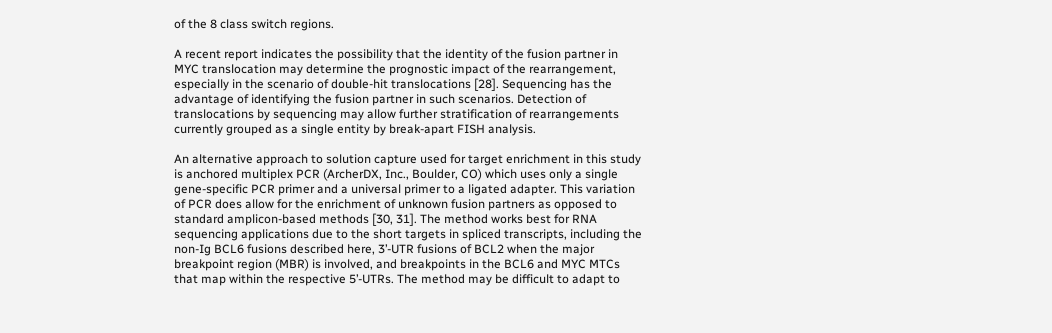of the 8 class switch regions.

A recent report indicates the possibility that the identity of the fusion partner in MYC translocation may determine the prognostic impact of the rearrangement, especially in the scenario of double-hit translocations [28]. Sequencing has the advantage of identifying the fusion partner in such scenarios. Detection of translocations by sequencing may allow further stratification of rearrangements currently grouped as a single entity by break-apart FISH analysis.

An alternative approach to solution capture used for target enrichment in this study is anchored multiplex PCR (ArcherDX, Inc., Boulder, CO) which uses only a single gene-specific PCR primer and a universal primer to a ligated adapter. This variation of PCR does allow for the enrichment of unknown fusion partners as opposed to standard amplicon-based methods [30, 31]. The method works best for RNA sequencing applications due to the short targets in spliced transcripts, including the non-Ig BCL6 fusions described here, 3’-UTR fusions of BCL2 when the major breakpoint region (MBR) is involved, and breakpoints in the BCL6 and MYC MTCs that map within the respective 5’-UTRs. The method may be difficult to adapt to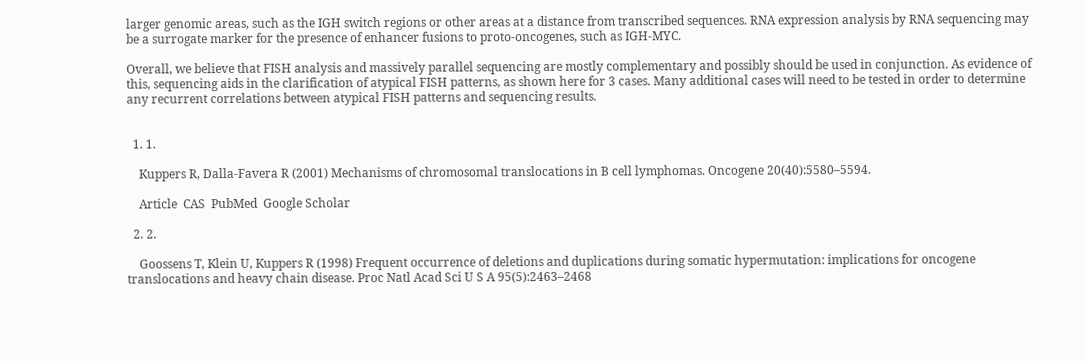larger genomic areas, such as the IGH switch regions or other areas at a distance from transcribed sequences. RNA expression analysis by RNA sequencing may be a surrogate marker for the presence of enhancer fusions to proto-oncogenes, such as IGH-MYC.

Overall, we believe that FISH analysis and massively parallel sequencing are mostly complementary and possibly should be used in conjunction. As evidence of this, sequencing aids in the clarification of atypical FISH patterns, as shown here for 3 cases. Many additional cases will need to be tested in order to determine any recurrent correlations between atypical FISH patterns and sequencing results.


  1. 1.

    Kuppers R, Dalla-Favera R (2001) Mechanisms of chromosomal translocations in B cell lymphomas. Oncogene 20(40):5580–5594.

    Article  CAS  PubMed  Google Scholar

  2. 2.

    Goossens T, Klein U, Kuppers R (1998) Frequent occurrence of deletions and duplications during somatic hypermutation: implications for oncogene translocations and heavy chain disease. Proc Natl Acad Sci U S A 95(5):2463–2468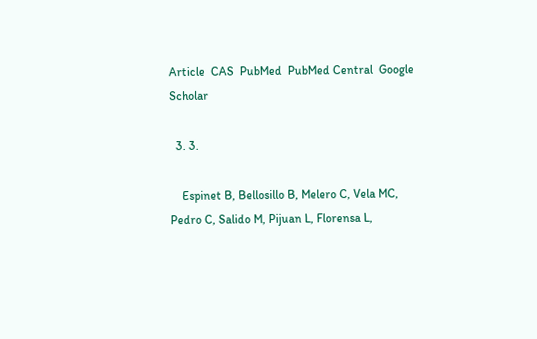Article  CAS  PubMed  PubMed Central  Google Scholar

  3. 3.

    Espinet B, Bellosillo B, Melero C, Vela MC, Pedro C, Salido M, Pijuan L, Florensa L,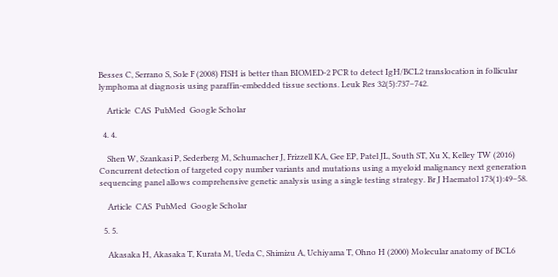Besses C, Serrano S, Sole F (2008) FISH is better than BIOMED-2 PCR to detect IgH/BCL2 translocation in follicular lymphoma at diagnosis using paraffin-embedded tissue sections. Leuk Res 32(5):737–742.

    Article  CAS  PubMed  Google Scholar

  4. 4.

    Shen W, Szankasi P, Sederberg M, Schumacher J, Frizzell KA, Gee EP, Patel JL, South ST, Xu X, Kelley TW (2016) Concurrent detection of targeted copy number variants and mutations using a myeloid malignancy next generation sequencing panel allows comprehensive genetic analysis using a single testing strategy. Br J Haematol 173(1):49–58.

    Article  CAS  PubMed  Google Scholar

  5. 5.

    Akasaka H, Akasaka T, Kurata M, Ueda C, Shimizu A, Uchiyama T, Ohno H (2000) Molecular anatomy of BCL6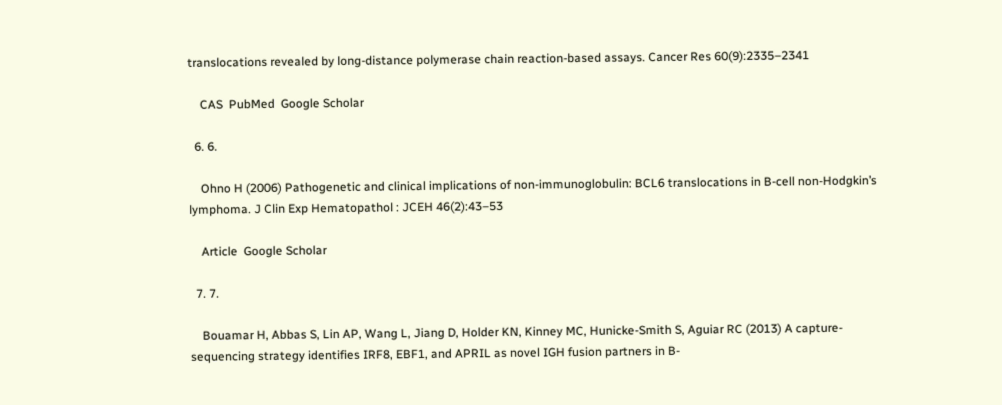translocations revealed by long-distance polymerase chain reaction-based assays. Cancer Res 60(9):2335–2341

    CAS  PubMed  Google Scholar

  6. 6.

    Ohno H (2006) Pathogenetic and clinical implications of non-immunoglobulin: BCL6 translocations in B-cell non-Hodgkin’s lymphoma. J Clin Exp Hematopathol : JCEH 46(2):43–53

    Article  Google Scholar

  7. 7.

    Bouamar H, Abbas S, Lin AP, Wang L, Jiang D, Holder KN, Kinney MC, Hunicke-Smith S, Aguiar RC (2013) A capture-sequencing strategy identifies IRF8, EBF1, and APRIL as novel IGH fusion partners in B-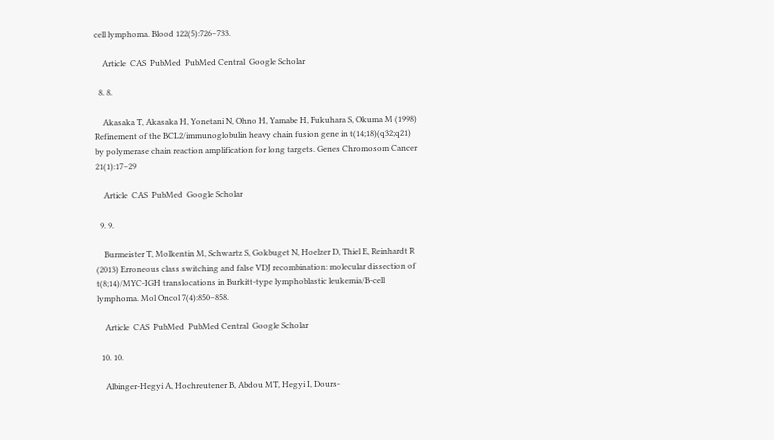cell lymphoma. Blood 122(5):726–733.

    Article  CAS  PubMed  PubMed Central  Google Scholar

  8. 8.

    Akasaka T, Akasaka H, Yonetani N, Ohno H, Yamabe H, Fukuhara S, Okuma M (1998) Refinement of the BCL2/immunoglobulin heavy chain fusion gene in t(14;18)(q32;q21) by polymerase chain reaction amplification for long targets. Genes Chromosom Cancer 21(1):17–29

    Article  CAS  PubMed  Google Scholar

  9. 9.

    Burmeister T, Molkentin M, Schwartz S, Gokbuget N, Hoelzer D, Thiel E, Reinhardt R (2013) Erroneous class switching and false VDJ recombination: molecular dissection of t(8;14)/MYC-IGH translocations in Burkitt-type lymphoblastic leukemia/B-cell lymphoma. Mol Oncol 7(4):850–858.

    Article  CAS  PubMed  PubMed Central  Google Scholar

  10. 10.

    Albinger-Hegyi A, Hochreutener B, Abdou MT, Hegyi I, Dours-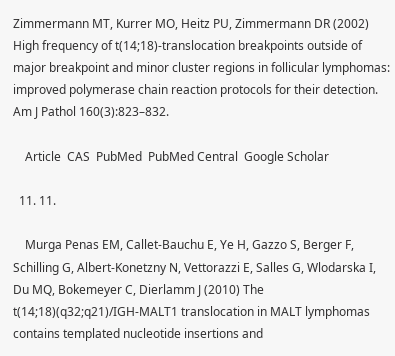Zimmermann MT, Kurrer MO, Heitz PU, Zimmermann DR (2002) High frequency of t(14;18)-translocation breakpoints outside of major breakpoint and minor cluster regions in follicular lymphomas: improved polymerase chain reaction protocols for their detection. Am J Pathol 160(3):823–832.

    Article  CAS  PubMed  PubMed Central  Google Scholar

  11. 11.

    Murga Penas EM, Callet-Bauchu E, Ye H, Gazzo S, Berger F, Schilling G, Albert-Konetzny N, Vettorazzi E, Salles G, Wlodarska I, Du MQ, Bokemeyer C, Dierlamm J (2010) The t(14;18)(q32;q21)/IGH-MALT1 translocation in MALT lymphomas contains templated nucleotide insertions and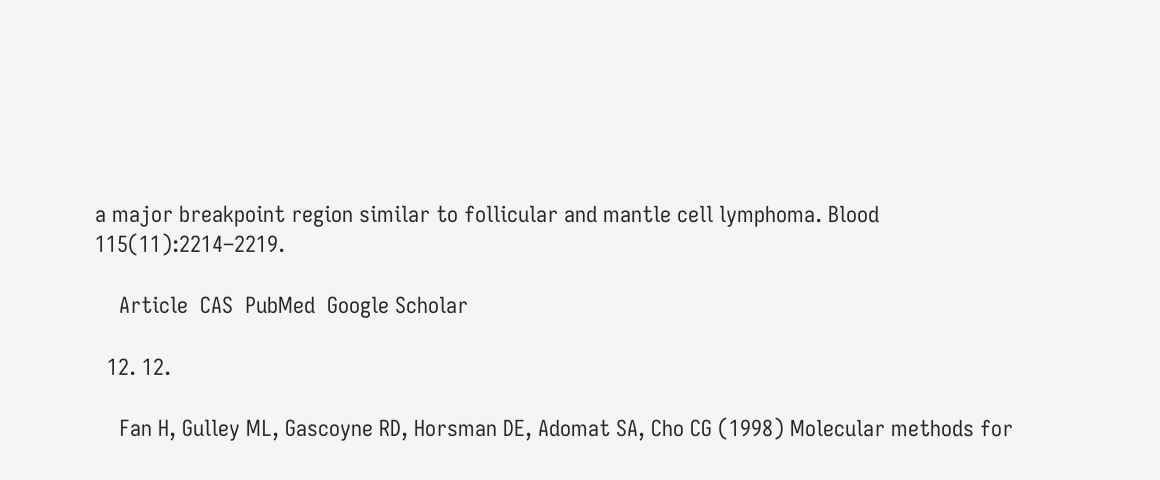a major breakpoint region similar to follicular and mantle cell lymphoma. Blood 115(11):2214–2219.

    Article  CAS  PubMed  Google Scholar

  12. 12.

    Fan H, Gulley ML, Gascoyne RD, Horsman DE, Adomat SA, Cho CG (1998) Molecular methods for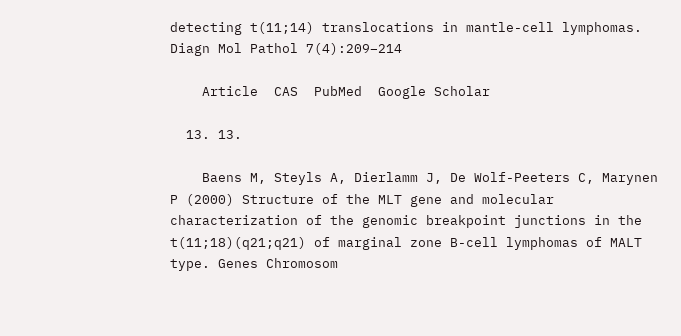detecting t(11;14) translocations in mantle-cell lymphomas. Diagn Mol Pathol 7(4):209–214

    Article  CAS  PubMed  Google Scholar

  13. 13.

    Baens M, Steyls A, Dierlamm J, De Wolf-Peeters C, Marynen P (2000) Structure of the MLT gene and molecular characterization of the genomic breakpoint junctions in the t(11;18)(q21;q21) of marginal zone B-cell lymphomas of MALT type. Genes Chromosom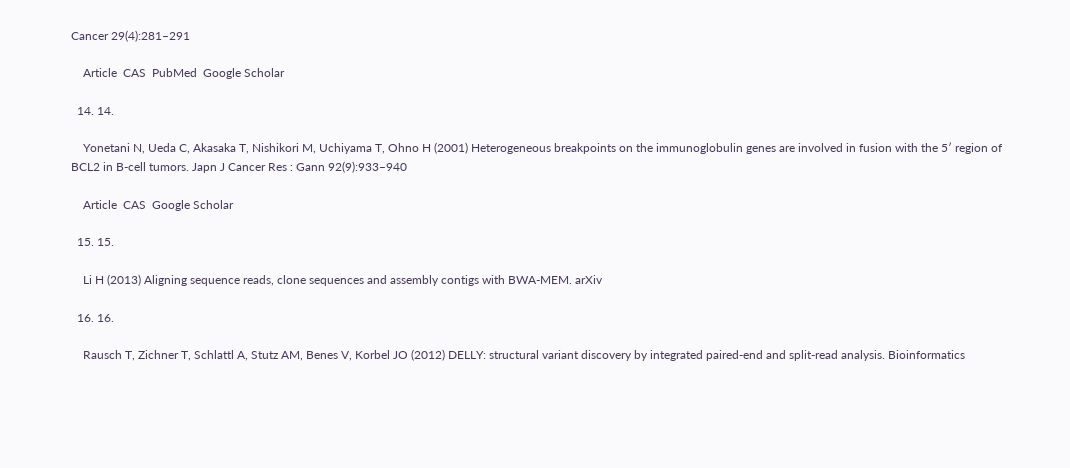Cancer 29(4):281–291

    Article  CAS  PubMed  Google Scholar

  14. 14.

    Yonetani N, Ueda C, Akasaka T, Nishikori M, Uchiyama T, Ohno H (2001) Heterogeneous breakpoints on the immunoglobulin genes are involved in fusion with the 5′ region of BCL2 in B-cell tumors. Japn J Cancer Res : Gann 92(9):933–940

    Article  CAS  Google Scholar

  15. 15.

    Li H (2013) Aligning sequence reads, clone sequences and assembly contigs with BWA-MEM. arXiv

  16. 16.

    Rausch T, Zichner T, Schlattl A, Stutz AM, Benes V, Korbel JO (2012) DELLY: structural variant discovery by integrated paired-end and split-read analysis. Bioinformatics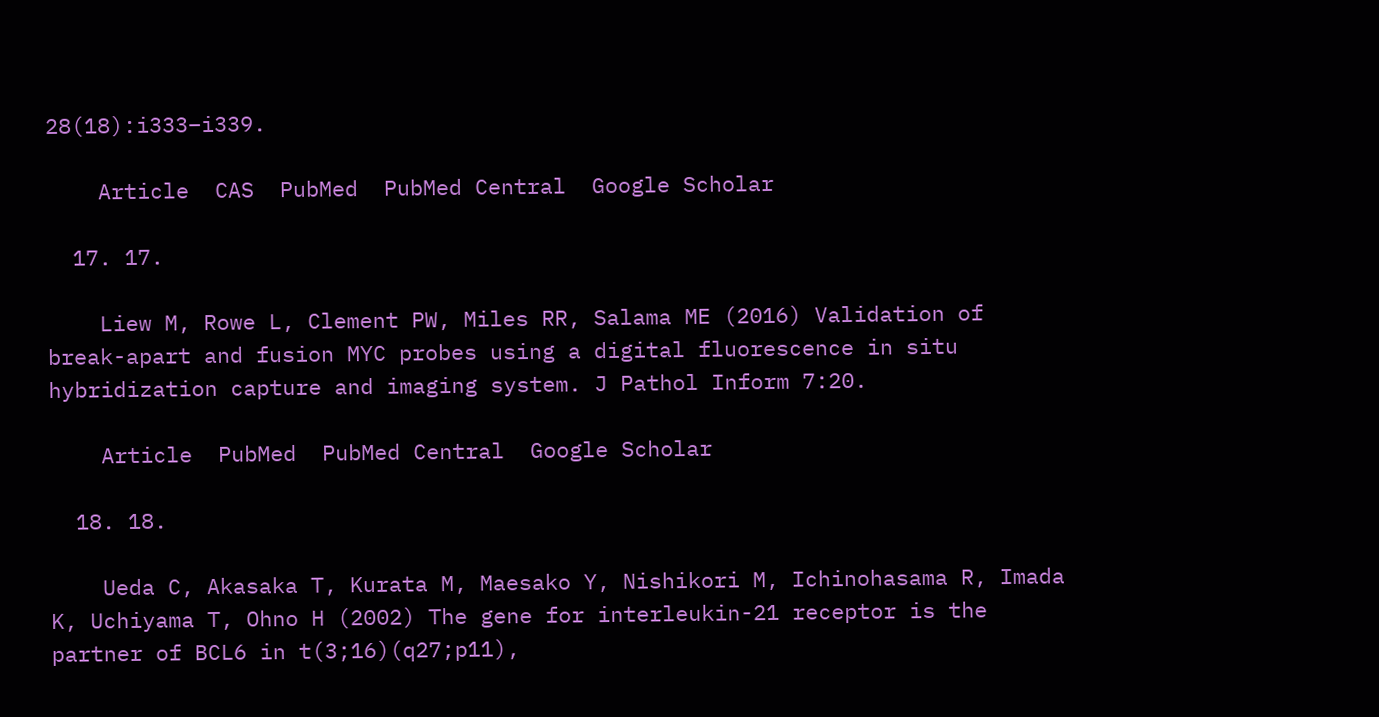28(18):i333–i339.

    Article  CAS  PubMed  PubMed Central  Google Scholar

  17. 17.

    Liew M, Rowe L, Clement PW, Miles RR, Salama ME (2016) Validation of break-apart and fusion MYC probes using a digital fluorescence in situ hybridization capture and imaging system. J Pathol Inform 7:20.

    Article  PubMed  PubMed Central  Google Scholar

  18. 18.

    Ueda C, Akasaka T, Kurata M, Maesako Y, Nishikori M, Ichinohasama R, Imada K, Uchiyama T, Ohno H (2002) The gene for interleukin-21 receptor is the partner of BCL6 in t(3;16)(q27;p11),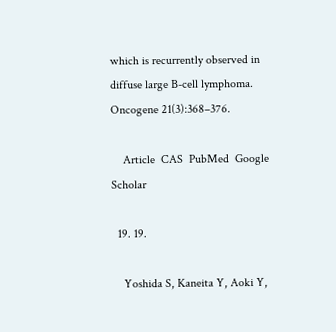which is recurrently observed in diffuse large B-cell lymphoma. Oncogene 21(3):368–376.

    Article  CAS  PubMed  Google Scholar

  19. 19.

    Yoshida S, Kaneita Y, Aoki Y,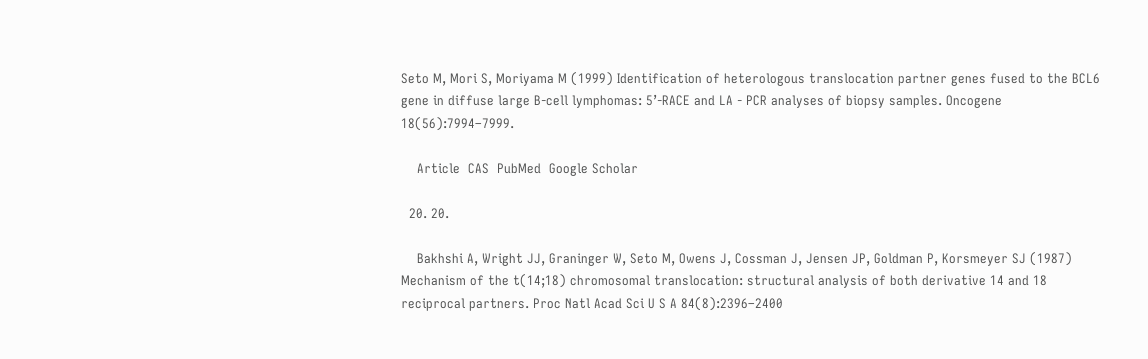Seto M, Mori S, Moriyama M (1999) Identification of heterologous translocation partner genes fused to the BCL6 gene in diffuse large B-cell lymphomas: 5’-RACE and LA - PCR analyses of biopsy samples. Oncogene 18(56):7994–7999.

    Article  CAS  PubMed  Google Scholar

  20. 20.

    Bakhshi A, Wright JJ, Graninger W, Seto M, Owens J, Cossman J, Jensen JP, Goldman P, Korsmeyer SJ (1987) Mechanism of the t(14;18) chromosomal translocation: structural analysis of both derivative 14 and 18 reciprocal partners. Proc Natl Acad Sci U S A 84(8):2396–2400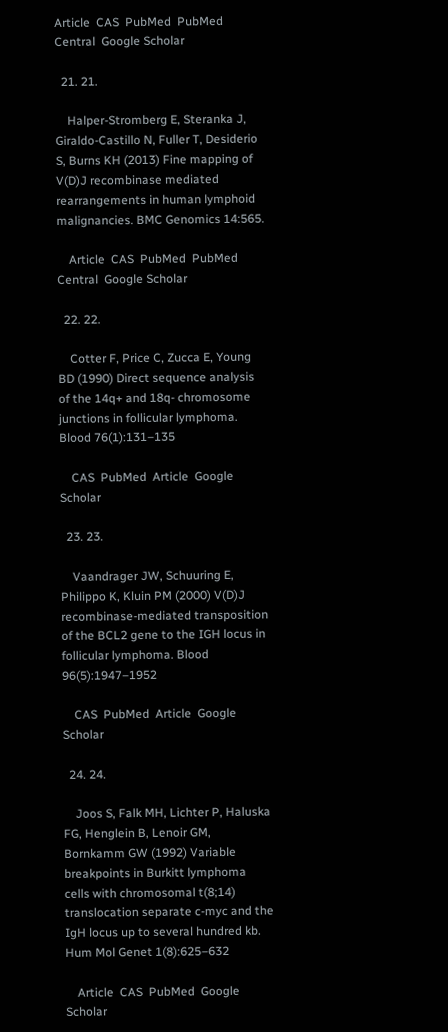Article  CAS  PubMed  PubMed Central  Google Scholar

  21. 21.

    Halper-Stromberg E, Steranka J, Giraldo-Castillo N, Fuller T, Desiderio S, Burns KH (2013) Fine mapping of V(D)J recombinase mediated rearrangements in human lymphoid malignancies. BMC Genomics 14:565.

    Article  CAS  PubMed  PubMed Central  Google Scholar

  22. 22.

    Cotter F, Price C, Zucca E, Young BD (1990) Direct sequence analysis of the 14q+ and 18q- chromosome junctions in follicular lymphoma. Blood 76(1):131–135

    CAS  PubMed  Article  Google Scholar

  23. 23.

    Vaandrager JW, Schuuring E, Philippo K, Kluin PM (2000) V(D)J recombinase-mediated transposition of the BCL2 gene to the IGH locus in follicular lymphoma. Blood 96(5):1947–1952

    CAS  PubMed  Article  Google Scholar

  24. 24.

    Joos S, Falk MH, Lichter P, Haluska FG, Henglein B, Lenoir GM, Bornkamm GW (1992) Variable breakpoints in Burkitt lymphoma cells with chromosomal t(8;14) translocation separate c-myc and the IgH locus up to several hundred kb. Hum Mol Genet 1(8):625–632

    Article  CAS  PubMed  Google Scholar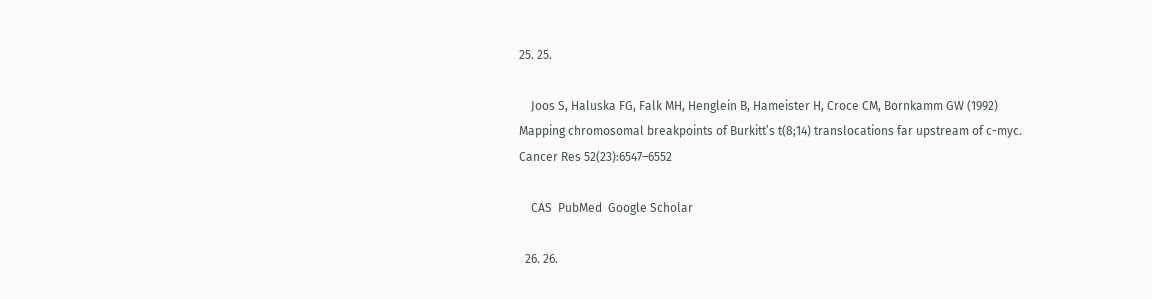25. 25.

    Joos S, Haluska FG, Falk MH, Henglein B, Hameister H, Croce CM, Bornkamm GW (1992) Mapping chromosomal breakpoints of Burkitt’s t(8;14) translocations far upstream of c-myc. Cancer Res 52(23):6547–6552

    CAS  PubMed  Google Scholar

  26. 26.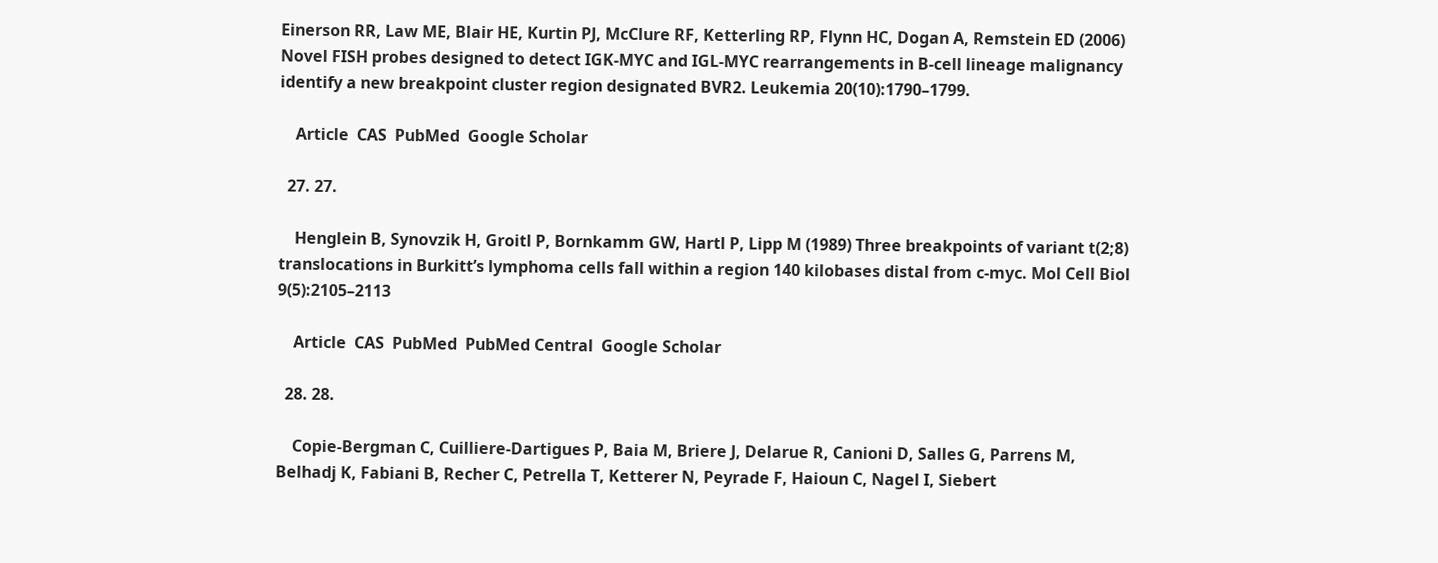Einerson RR, Law ME, Blair HE, Kurtin PJ, McClure RF, Ketterling RP, Flynn HC, Dogan A, Remstein ED (2006) Novel FISH probes designed to detect IGK-MYC and IGL-MYC rearrangements in B-cell lineage malignancy identify a new breakpoint cluster region designated BVR2. Leukemia 20(10):1790–1799.

    Article  CAS  PubMed  Google Scholar

  27. 27.

    Henglein B, Synovzik H, Groitl P, Bornkamm GW, Hartl P, Lipp M (1989) Three breakpoints of variant t(2;8) translocations in Burkitt’s lymphoma cells fall within a region 140 kilobases distal from c-myc. Mol Cell Biol 9(5):2105–2113

    Article  CAS  PubMed  PubMed Central  Google Scholar

  28. 28.

    Copie-Bergman C, Cuilliere-Dartigues P, Baia M, Briere J, Delarue R, Canioni D, Salles G, Parrens M, Belhadj K, Fabiani B, Recher C, Petrella T, Ketterer N, Peyrade F, Haioun C, Nagel I, Siebert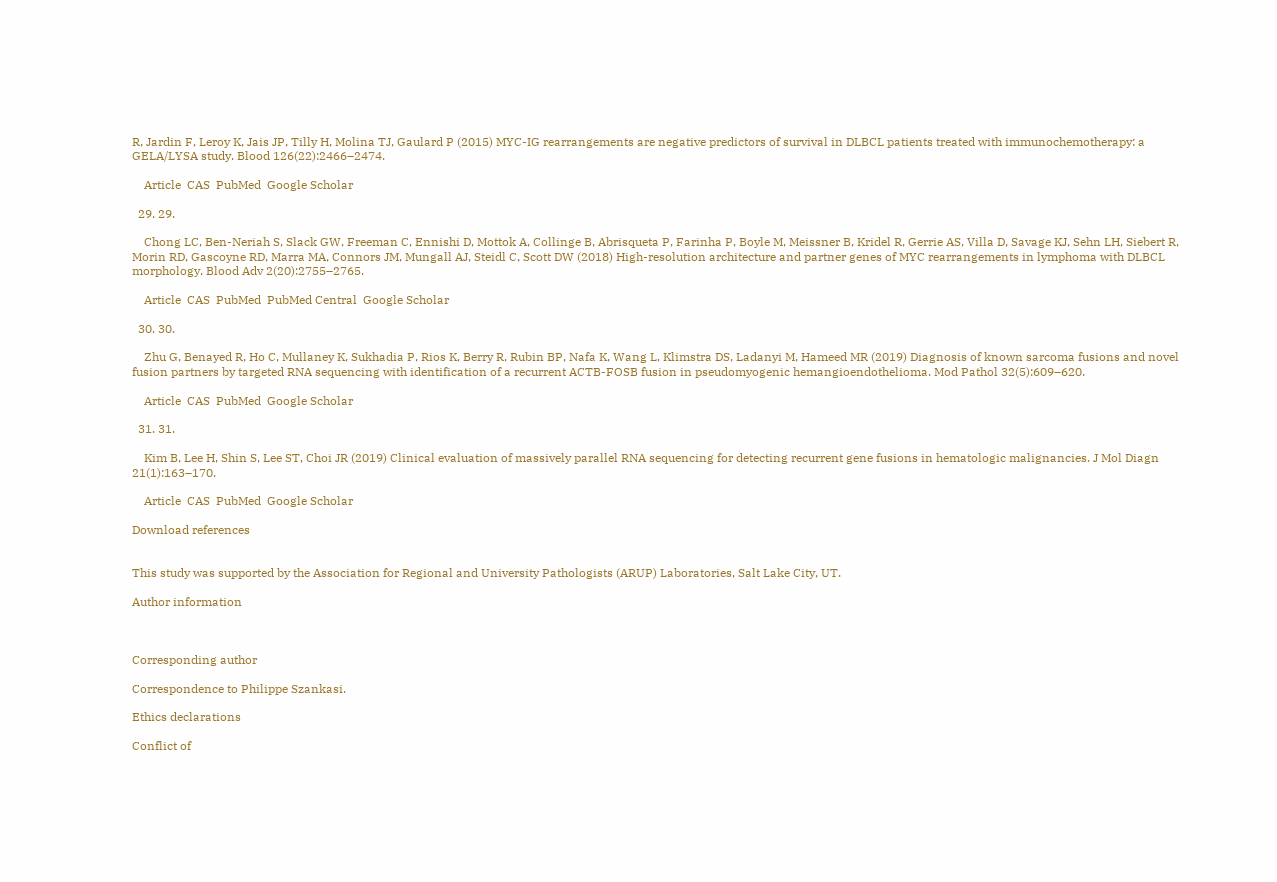R, Jardin F, Leroy K, Jais JP, Tilly H, Molina TJ, Gaulard P (2015) MYC-IG rearrangements are negative predictors of survival in DLBCL patients treated with immunochemotherapy: a GELA/LYSA study. Blood 126(22):2466–2474.

    Article  CAS  PubMed  Google Scholar

  29. 29.

    Chong LC, Ben-Neriah S, Slack GW, Freeman C, Ennishi D, Mottok A, Collinge B, Abrisqueta P, Farinha P, Boyle M, Meissner B, Kridel R, Gerrie AS, Villa D, Savage KJ, Sehn LH, Siebert R, Morin RD, Gascoyne RD, Marra MA, Connors JM, Mungall AJ, Steidl C, Scott DW (2018) High-resolution architecture and partner genes of MYC rearrangements in lymphoma with DLBCL morphology. Blood Adv 2(20):2755–2765.

    Article  CAS  PubMed  PubMed Central  Google Scholar

  30. 30.

    Zhu G, Benayed R, Ho C, Mullaney K, Sukhadia P, Rios K, Berry R, Rubin BP, Nafa K, Wang L, Klimstra DS, Ladanyi M, Hameed MR (2019) Diagnosis of known sarcoma fusions and novel fusion partners by targeted RNA sequencing with identification of a recurrent ACTB-FOSB fusion in pseudomyogenic hemangioendothelioma. Mod Pathol 32(5):609–620.

    Article  CAS  PubMed  Google Scholar

  31. 31.

    Kim B, Lee H, Shin S, Lee ST, Choi JR (2019) Clinical evaluation of massively parallel RNA sequencing for detecting recurrent gene fusions in hematologic malignancies. J Mol Diagn 21(1):163–170.

    Article  CAS  PubMed  Google Scholar

Download references


This study was supported by the Association for Regional and University Pathologists (ARUP) Laboratories, Salt Lake City, UT.

Author information



Corresponding author

Correspondence to Philippe Szankasi.

Ethics declarations

Conflict of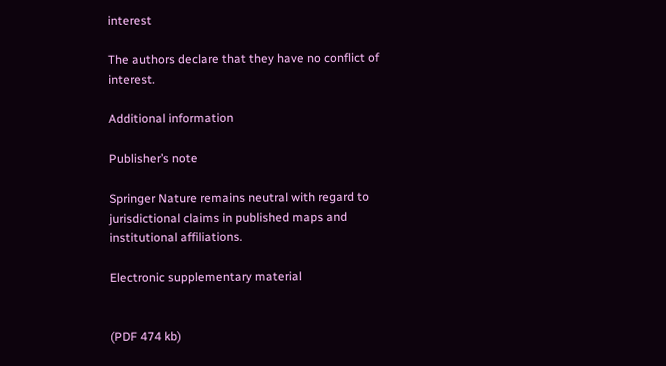interest

The authors declare that they have no conflict of interest.

Additional information

Publisher’s note

Springer Nature remains neutral with regard to jurisdictional claims in published maps and institutional affiliations.

Electronic supplementary material


(PDF 474 kb)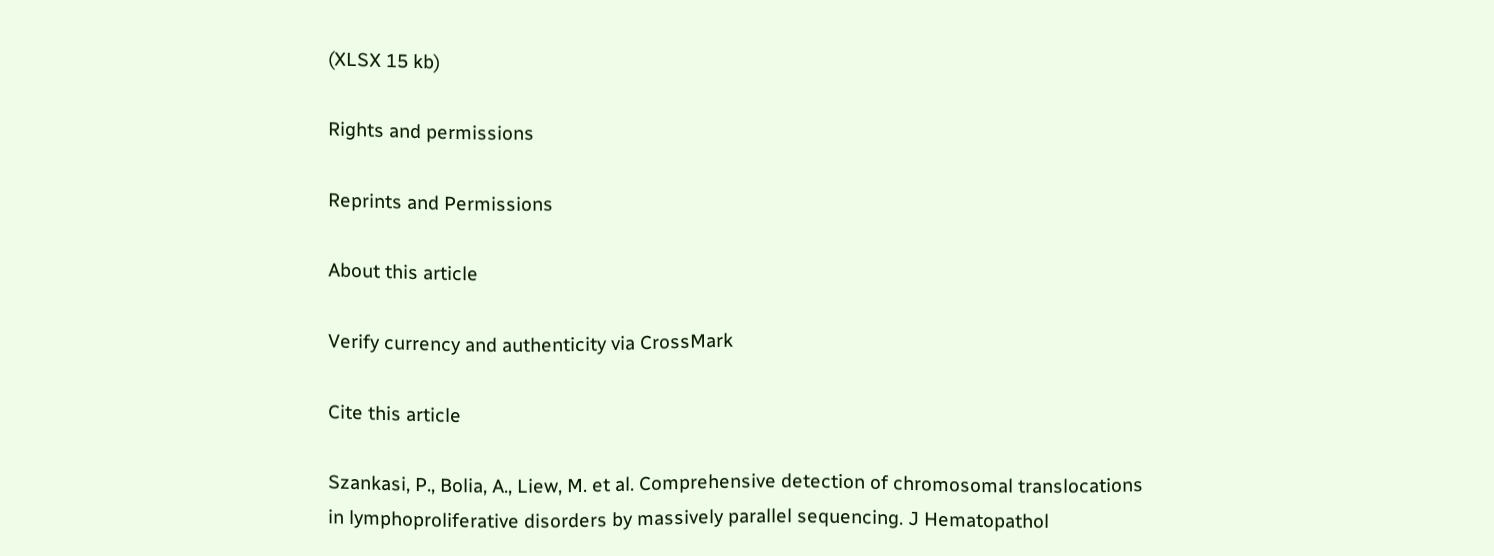(XLSX 15 kb)

Rights and permissions

Reprints and Permissions

About this article

Verify currency and authenticity via CrossMark

Cite this article

Szankasi, P., Bolia, A., Liew, M. et al. Comprehensive detection of chromosomal translocations in lymphoproliferative disorders by massively parallel sequencing. J Hematopathol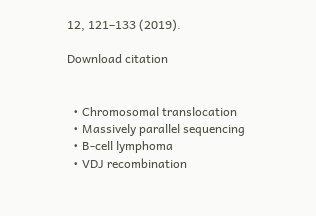12, 121–133 (2019).

Download citation


  • Chromosomal translocation
  • Massively parallel sequencing
  • B-cell lymphoma
  • VDJ recombination